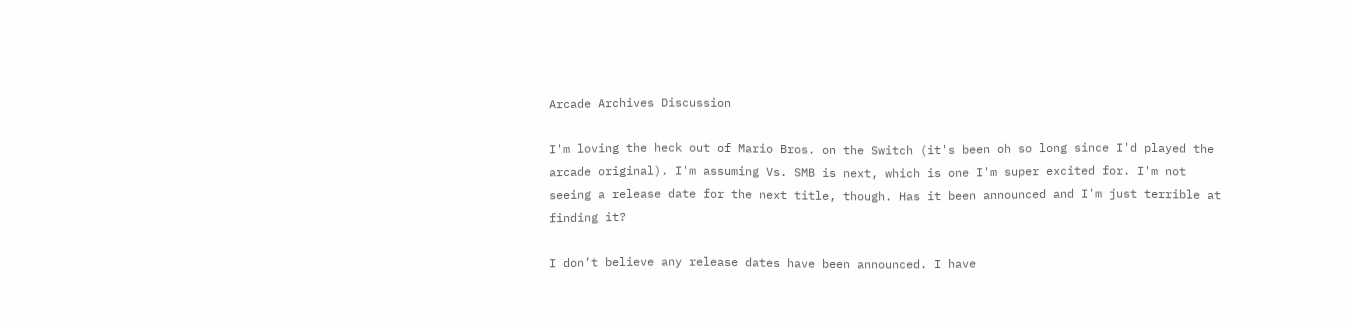Arcade Archives Discussion

I'm loving the heck out of Mario Bros. on the Switch (it's been oh so long since I'd played the arcade original). I'm assuming Vs. SMB is next, which is one I'm super excited for. I'm not seeing a release date for the next title, though. Has it been announced and I'm just terrible at finding it?

I don’t believe any release dates have been announced. I have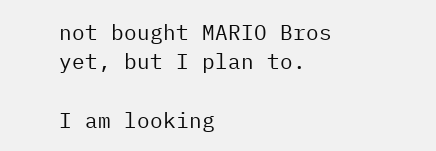not bought MARIO Bros yet, but I plan to.

I am looking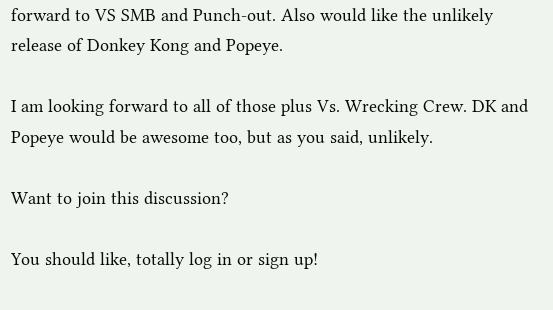forward to VS SMB and Punch-out. Also would like the unlikely release of Donkey Kong and Popeye.

I am looking forward to all of those plus Vs. Wrecking Crew. DK and Popeye would be awesome too, but as you said, unlikely.

Want to join this discussion?

You should like, totally log in or sign up!